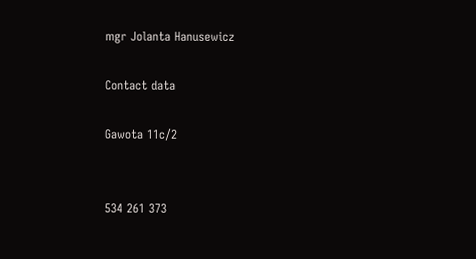mgr Jolanta Hanusewicz

Contact data

Gawota 11c/2


534 261 373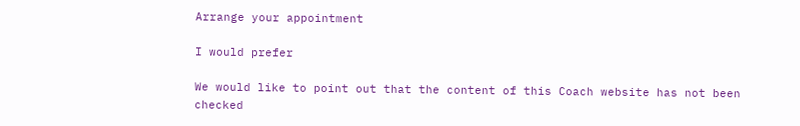Arrange your appointment

I would prefer

We would like to point out that the content of this Coach website has not been checked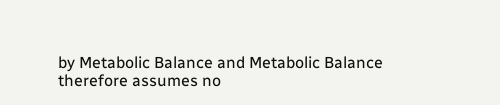by Metabolic Balance and Metabolic Balance therefore assumes no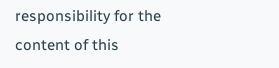responsibility for the content of this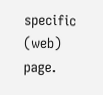specific (web) page.